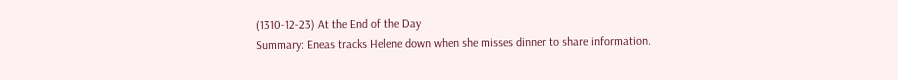(1310-12-23) At the End of the Day
Summary: Eneas tracks Helene down when she misses dinner to share information.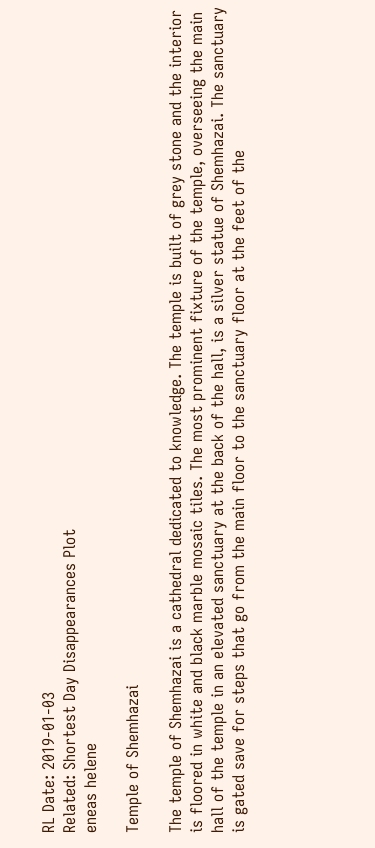RL Date: 2019-01-03
Related: Shortest Day Disappearances Plot
eneas helene

Temple of Shemhazai

The temple of Shemhazai is a cathedral dedicated to knowledge. The temple is built of grey stone and the interior is floored in white and black marble mosaic tiles. The most prominent fixture of the temple, overseeing the main hall of the temple in an elevated sanctuary at the back of the hall, is a silver statue of Shemhazai. The sanctuary is gated save for steps that go from the main floor to the sanctuary floor at the feet of the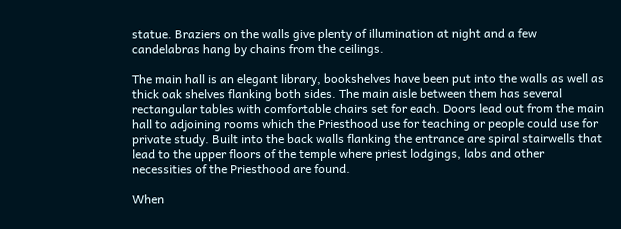statue. Braziers on the walls give plenty of illumination at night and a few candelabras hang by chains from the ceilings.

The main hall is an elegant library, bookshelves have been put into the walls as well as thick oak shelves flanking both sides. The main aisle between them has several rectangular tables with comfortable chairs set for each. Doors lead out from the main hall to adjoining rooms which the Priesthood use for teaching or people could use for private study. Built into the back walls flanking the entrance are spiral stairwells that lead to the upper floors of the temple where priest lodgings, labs and other necessities of the Priesthood are found.

When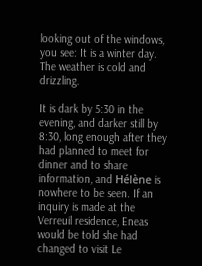looking out of the windows, you see: It is a winter day. The weather is cold and drizzling.

It is dark by 5:30 in the evening, and darker still by 8:30, long enough after they had planned to meet for dinner and to share information, and Hélène is nowhere to be seen. If an inquiry is made at the Verreuil residence, Eneas would be told she had changed to visit Le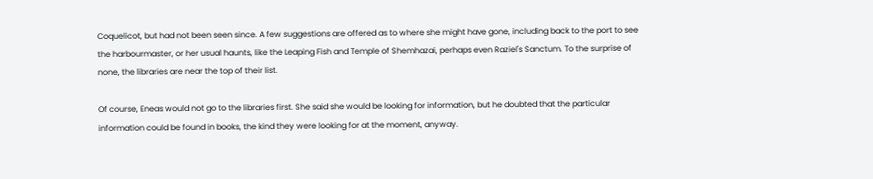Coquelicot, but had not been seen since. A few suggestions are offered as to where she might have gone, including back to the port to see the harbourmaster, or her usual haunts, like the Leaping Fish and Temple of Shemhazai, perhaps even Raziel's Sanctum. To the surprise of none, the libraries are near the top of their list.

Of course, Eneas would not go to the libraries first. She said she would be looking for information, but he doubted that the particular information could be found in books, the kind they were looking for at the moment, anyway.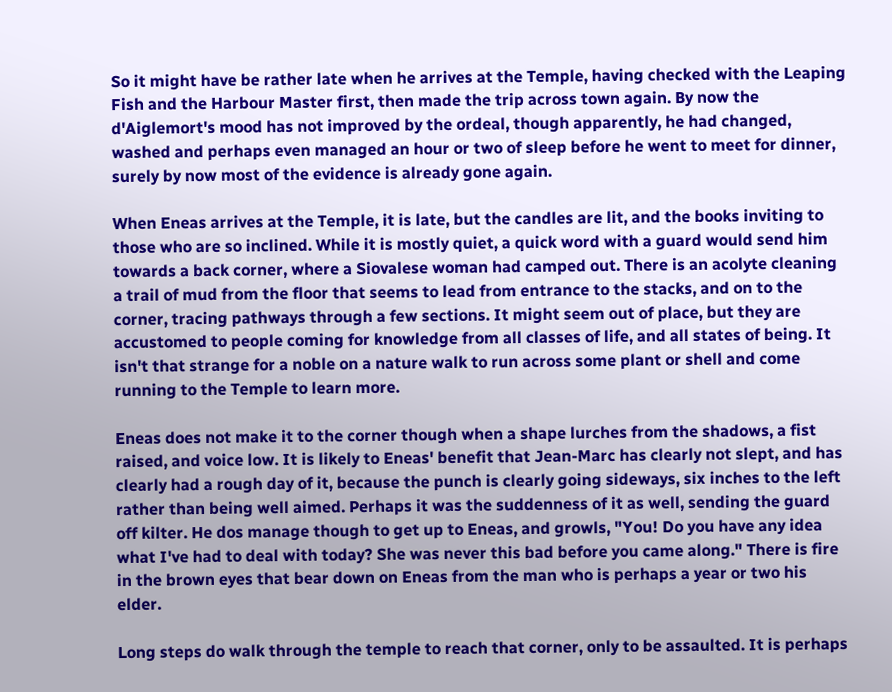So it might have be rather late when he arrives at the Temple, having checked with the Leaping Fish and the Harbour Master first, then made the trip across town again. By now the d'Aiglemort's mood has not improved by the ordeal, though apparently, he had changed, washed and perhaps even managed an hour or two of sleep before he went to meet for dinner, surely by now most of the evidence is already gone again.

When Eneas arrives at the Temple, it is late, but the candles are lit, and the books inviting to those who are so inclined. While it is mostly quiet, a quick word with a guard would send him towards a back corner, where a Siovalese woman had camped out. There is an acolyte cleaning a trail of mud from the floor that seems to lead from entrance to the stacks, and on to the corner, tracing pathways through a few sections. It might seem out of place, but they are accustomed to people coming for knowledge from all classes of life, and all states of being. It isn't that strange for a noble on a nature walk to run across some plant or shell and come running to the Temple to learn more.

Eneas does not make it to the corner though when a shape lurches from the shadows, a fist raised, and voice low. It is likely to Eneas' benefit that Jean-Marc has clearly not slept, and has clearly had a rough day of it, because the punch is clearly going sideways, six inches to the left rather than being well aimed. Perhaps it was the suddenness of it as well, sending the guard off kilter. He dos manage though to get up to Eneas, and growls, "You! Do you have any idea what I've had to deal with today? She was never this bad before you came along." There is fire in the brown eyes that bear down on Eneas from the man who is perhaps a year or two his elder.

Long steps do walk through the temple to reach that corner, only to be assaulted. It is perhaps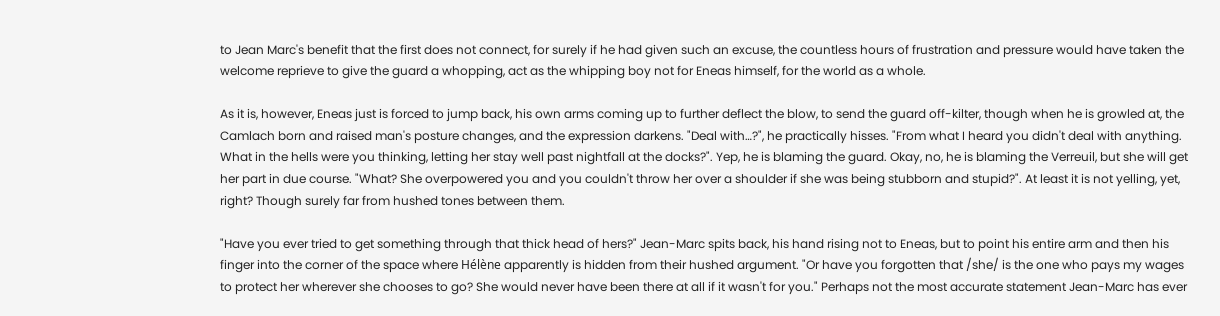to Jean Marc's benefit that the first does not connect, for surely if he had given such an excuse, the countless hours of frustration and pressure would have taken the welcome reprieve to give the guard a whopping, act as the whipping boy not for Eneas himself, for the world as a whole.

As it is, however, Eneas just is forced to jump back, his own arms coming up to further deflect the blow, to send the guard off-kilter, though when he is growled at, the Camlach born and raised man's posture changes, and the expression darkens. "Deal with…?", he practically hisses. "From what I heard you didn't deal with anything. What in the hells were you thinking, letting her stay well past nightfall at the docks?". Yep, he is blaming the guard. Okay, no, he is blaming the Verreuil, but she will get her part in due course. "What? She overpowered you and you couldn't throw her over a shoulder if she was being stubborn and stupid?". At least it is not yelling, yet, right? Though surely far from hushed tones between them.

"Have you ever tried to get something through that thick head of hers?" Jean-Marc spits back, his hand rising not to Eneas, but to point his entire arm and then his finger into the corner of the space where Hélène apparently is hidden from their hushed argument. "Or have you forgotten that /she/ is the one who pays my wages to protect her wherever she chooses to go? She would never have been there at all if it wasn't for you." Perhaps not the most accurate statement Jean-Marc has ever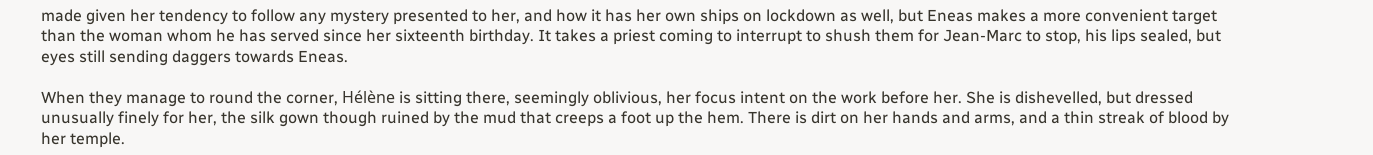made given her tendency to follow any mystery presented to her, and how it has her own ships on lockdown as well, but Eneas makes a more convenient target than the woman whom he has served since her sixteenth birthday. It takes a priest coming to interrupt to shush them for Jean-Marc to stop, his lips sealed, but eyes still sending daggers towards Eneas.

When they manage to round the corner, Hélène is sitting there, seemingly oblivious, her focus intent on the work before her. She is dishevelled, but dressed unusually finely for her, the silk gown though ruined by the mud that creeps a foot up the hem. There is dirt on her hands and arms, and a thin streak of blood by her temple.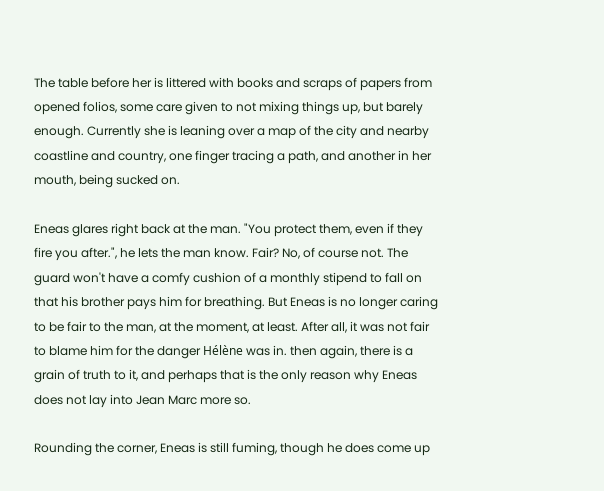The table before her is littered with books and scraps of papers from opened folios, some care given to not mixing things up, but barely enough. Currently she is leaning over a map of the city and nearby coastline and country, one finger tracing a path, and another in her mouth, being sucked on.

Eneas glares right back at the man. "You protect them, even if they fire you after.", he lets the man know. Fair? No, of course not. The guard won't have a comfy cushion of a monthly stipend to fall on that his brother pays him for breathing. But Eneas is no longer caring to be fair to the man, at the moment, at least. After all, it was not fair to blame him for the danger Hélène was in. then again, there is a grain of truth to it, and perhaps that is the only reason why Eneas does not lay into Jean Marc more so.

Rounding the corner, Eneas is still fuming, though he does come up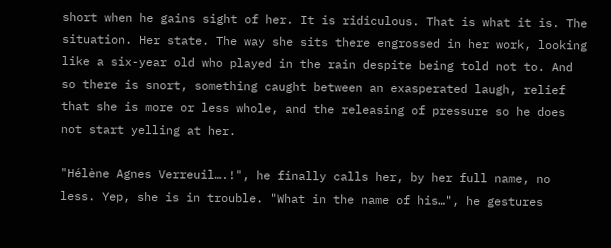short when he gains sight of her. It is ridiculous. That is what it is. The situation. Her state. The way she sits there engrossed in her work, looking like a six-year old who played in the rain despite being told not to. And so there is snort, something caught between an exasperated laugh, relief that she is more or less whole, and the releasing of pressure so he does not start yelling at her.

"Hélène Agnes Verreuil….!", he finally calls her, by her full name, no less. Yep, she is in trouble. "What in the name of his…", he gestures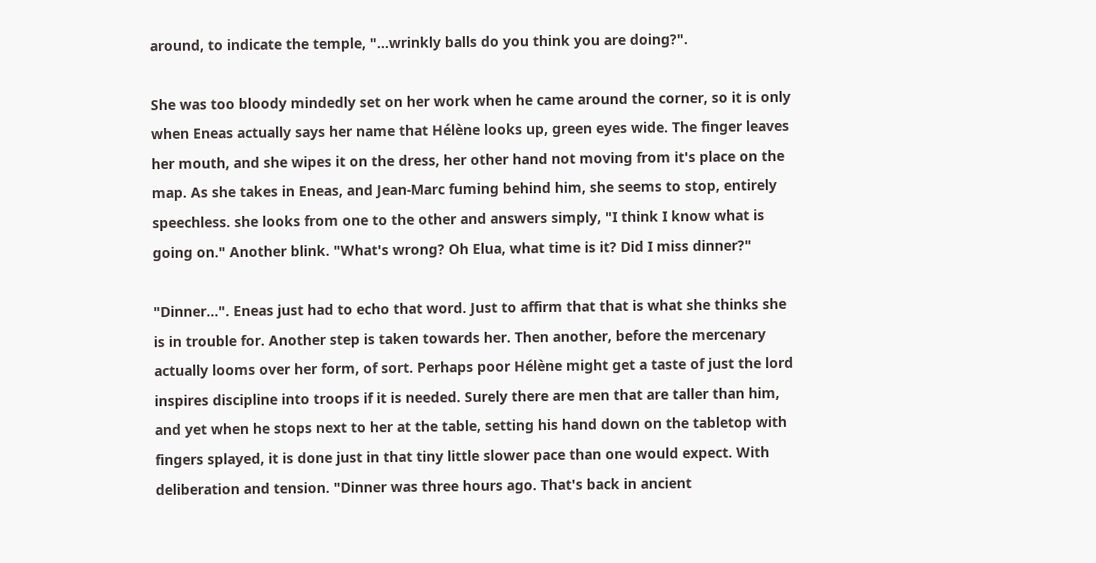around, to indicate the temple, "…wrinkly balls do you think you are doing?".

She was too bloody mindedly set on her work when he came around the corner, so it is only when Eneas actually says her name that Hélène looks up, green eyes wide. The finger leaves her mouth, and she wipes it on the dress, her other hand not moving from it's place on the map. As she takes in Eneas, and Jean-Marc fuming behind him, she seems to stop, entirely speechless. she looks from one to the other and answers simply, "I think I know what is going on." Another blink. "What's wrong? Oh Elua, what time is it? Did I miss dinner?"

"Dinner…". Eneas just had to echo that word. Just to affirm that that is what she thinks she is in trouble for. Another step is taken towards her. Then another, before the mercenary actually looms over her form, of sort. Perhaps poor Hélène might get a taste of just the lord inspires discipline into troops if it is needed. Surely there are men that are taller than him, and yet when he stops next to her at the table, setting his hand down on the tabletop with fingers splayed, it is done just in that tiny little slower pace than one would expect. With deliberation and tension. "Dinner was three hours ago. That's back in ancient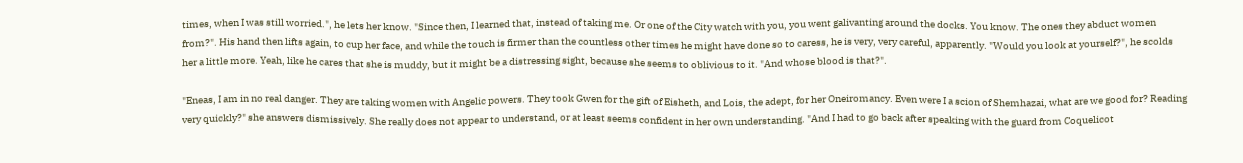times, when I was still worried.", he lets her know. "Since then, I learned that, instead of taking me. Or one of the City watch with you, you went galivanting around the docks. You know. The ones they abduct women from?". His hand then lifts again, to cup her face, and while the touch is firmer than the countless other times he might have done so to caress, he is very, very careful, apparently. "Would you look at yourself?", he scolds her a little more. Yeah, like he cares that she is muddy, but it might be a distressing sight, because she seems to oblivious to it. "And whose blood is that?".

"Eneas, I am in no real danger. They are taking women with Angelic powers. They took Gwen for the gift of Eisheth, and Lois, the adept, for her Oneiromancy. Even were I a scion of Shemhazai, what are we good for? Reading very quickly?" she answers dismissively. She really does not appear to understand, or at least seems confident in her own understanding. "And I had to go back after speaking with the guard from Coquelicot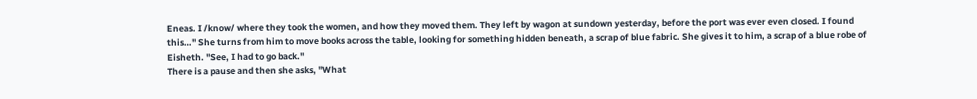Eneas. I /know/ where they took the women, and how they moved them. They left by wagon at sundown yesterday, before the port was ever even closed. I found this…" She turns from him to move books across the table, looking for something hidden beneath, a scrap of blue fabric. She gives it to him, a scrap of a blue robe of Eisheth. "See, I had to go back."
There is a pause and then she asks, "What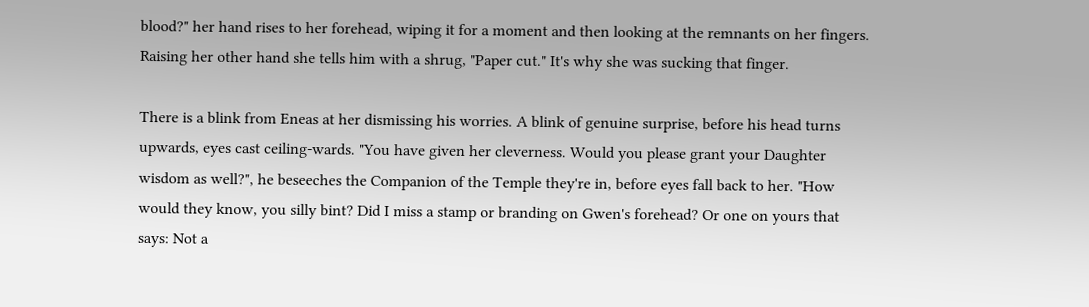blood?" her hand rises to her forehead, wiping it for a moment and then looking at the remnants on her fingers. Raising her other hand she tells him with a shrug, "Paper cut." It's why she was sucking that finger.

There is a blink from Eneas at her dismissing his worries. A blink of genuine surprise, before his head turns upwards, eyes cast ceiling-wards. "You have given her cleverness. Would you please grant your Daughter wisdom as well?", he beseeches the Companion of the Temple they're in, before eyes fall back to her. "How would they know, you silly bint? Did I miss a stamp or branding on Gwen's forehead? Or one on yours that says: Not a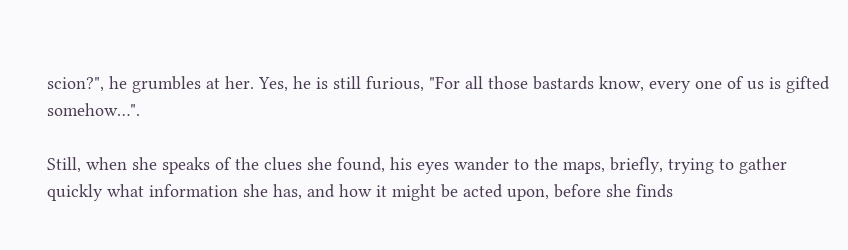scion?", he grumbles at her. Yes, he is still furious, "For all those bastards know, every one of us is gifted somehow…".

Still, when she speaks of the clues she found, his eyes wander to the maps, briefly, trying to gather quickly what information she has, and how it might be acted upon, before she finds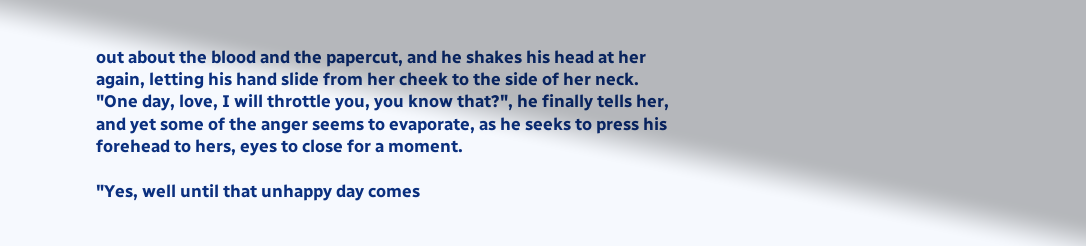out about the blood and the papercut, and he shakes his head at her again, letting his hand slide from her cheek to the side of her neck. "One day, love, I will throttle you, you know that?", he finally tells her, and yet some of the anger seems to evaporate, as he seeks to press his forehead to hers, eyes to close for a moment.

"Yes, well until that unhappy day comes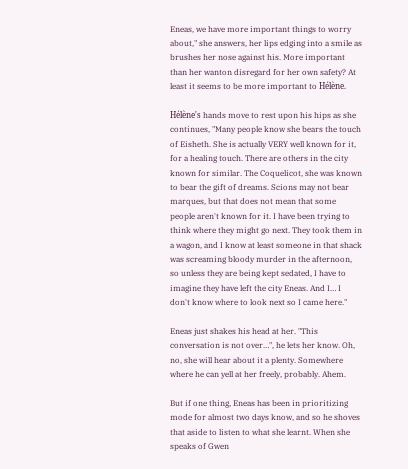Eneas, we have more important things to worry about," she answers, her lips edging into a smile as brushes her nose against his. More important than her wanton disregard for her own safety? At least it seems to be more important to Hélène.

Hélène's hands move to rest upon his hips as she continues, "Many people know she bears the touch of Eisheth. She is actually VERY well known for it, for a healing touch. There are others in the city known for similar. The Coquelicot, she was known to bear the gift of dreams. Scions may not bear marques, but that does not mean that some people aren't known for it. I have been trying to think where they might go next. They took them in a wagon, and I know at least someone in that shack was screaming bloody murder in the afternoon, so unless they are being kept sedated, I have to imagine they have left the city Eneas. And I… I don't know where to look next so I came here."

Eneas just shakes his head at her. "This conversation is not over…", he lets her know. Oh, no, she will hear about it a plenty. Somewhere where he can yell at her freely, probably. Ahem.

But if one thing, Eneas has been in prioritizing mode for almost two days know, and so he shoves that aside to listen to what she learnt. When she speaks of Gwen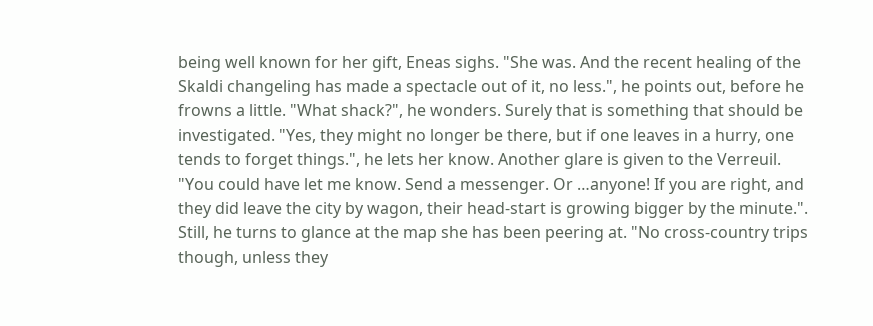being well known for her gift, Eneas sighs. "She was. And the recent healing of the Skaldi changeling has made a spectacle out of it, no less.", he points out, before he frowns a little. "What shack?", he wonders. Surely that is something that should be investigated. "Yes, they might no longer be there, but if one leaves in a hurry, one tends to forget things.", he lets her know. Another glare is given to the Verreuil. "You could have let me know. Send a messenger. Or …anyone! If you are right, and they did leave the city by wagon, their head-start is growing bigger by the minute.". Still, he turns to glance at the map she has been peering at. "No cross-country trips though, unless they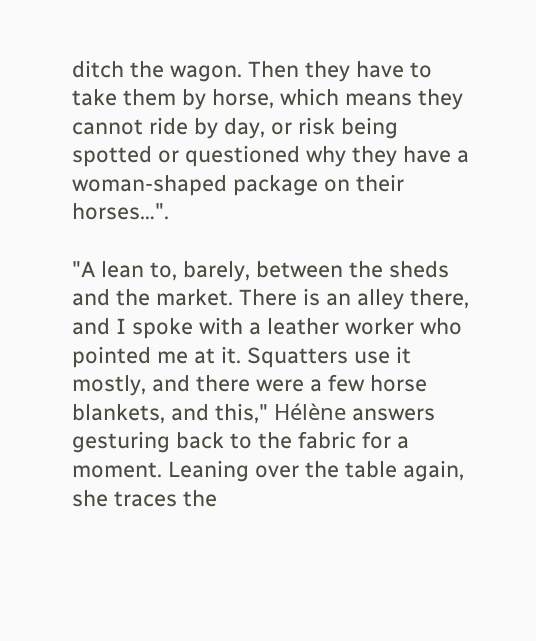ditch the wagon. Then they have to take them by horse, which means they cannot ride by day, or risk being spotted or questioned why they have a woman-shaped package on their horses…".

"A lean to, barely, between the sheds and the market. There is an alley there, and I spoke with a leather worker who pointed me at it. Squatters use it mostly, and there were a few horse blankets, and this," Hélène answers gesturing back to the fabric for a moment. Leaning over the table again, she traces the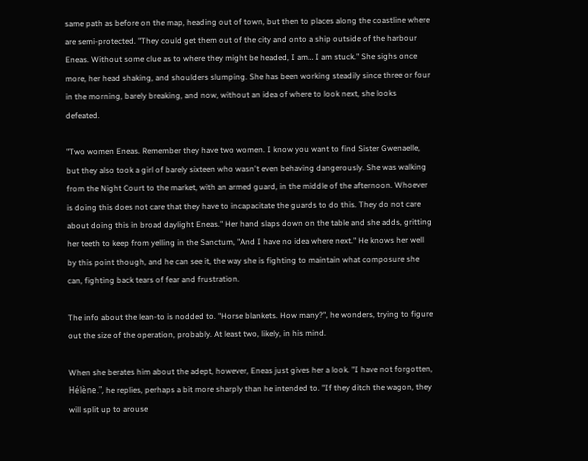same path as before on the map, heading out of town, but then to places along the coastline where are semi-protected. "They could get them out of the city and onto a ship outside of the harbour Eneas. Without some clue as to where they might be headed, I am… I am stuck." She sighs once more, her head shaking, and shoulders slumping. She has been working steadily since three or four in the morning, barely breaking, and now, without an idea of where to look next, she looks defeated.

"Two women Eneas. Remember they have two women. I know you want to find Sister Gwenaelle, but they also took a girl of barely sixteen who wasn't even behaving dangerously. She was walking from the Night Court to the market, with an armed guard, in the middle of the afternoon. Whoever is doing this does not care that they have to incapacitate the guards to do this. They do not care about doing this in broad daylight Eneas." Her hand slaps down on the table and she adds, gritting her teeth to keep from yelling in the Sanctum, "And I have no idea where next." He knows her well by this point though, and he can see it, the way she is fighting to maintain what composure she can, fighting back tears of fear and frustration.

The info about the lean-to is nodded to. "Horse blankets. How many?", he wonders, trying to figure out the size of the operation, probably. At least two, likely, in his mind.

When she berates him about the adept, however, Eneas just gives her a look. "I have not forgotten, Hélène.", he replies, perhaps a bit more sharply than he intended to. "If they ditch the wagon, they will split up to arouse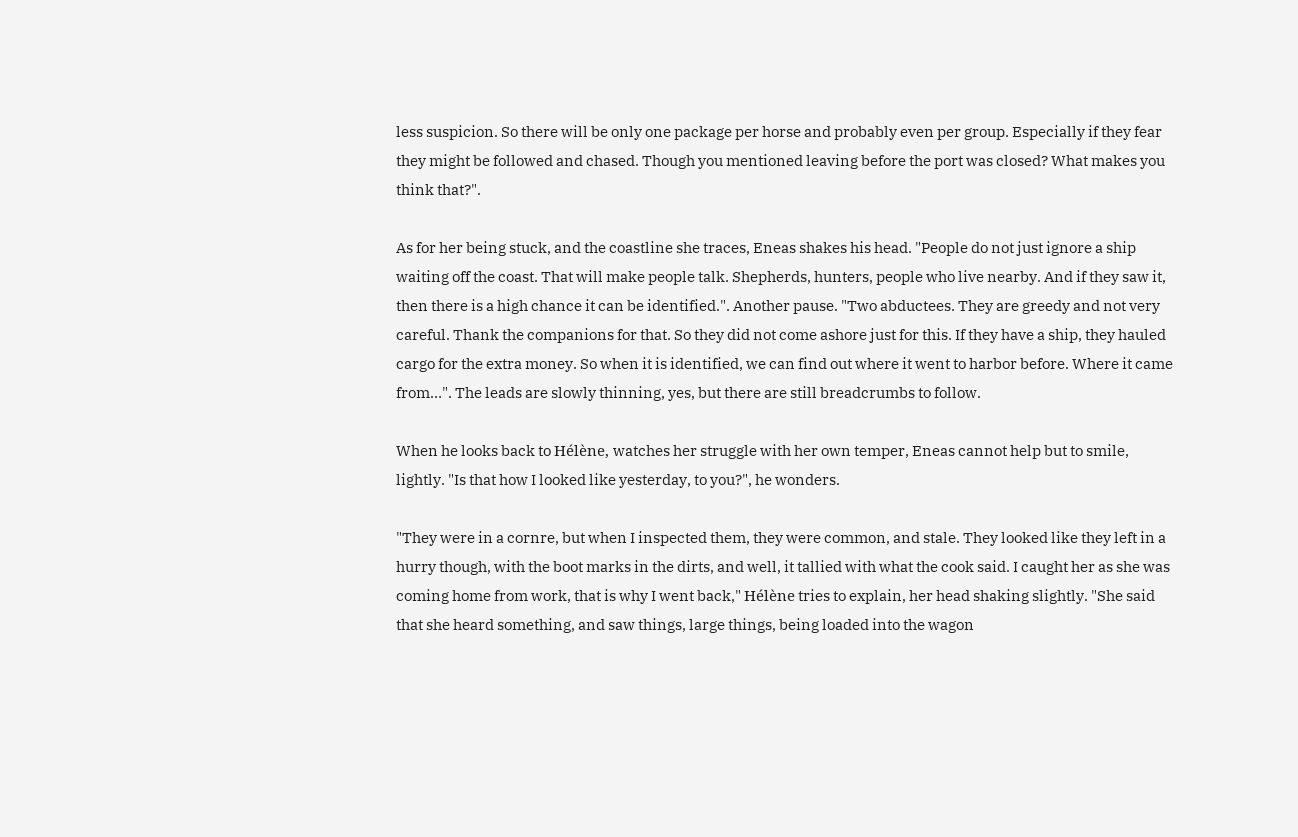less suspicion. So there will be only one package per horse and probably even per group. Especially if they fear they might be followed and chased. Though you mentioned leaving before the port was closed? What makes you think that?".

As for her being stuck, and the coastline she traces, Eneas shakes his head. "People do not just ignore a ship waiting off the coast. That will make people talk. Shepherds, hunters, people who live nearby. And if they saw it, then there is a high chance it can be identified.". Another pause. "Two abductees. They are greedy and not very careful. Thank the companions for that. So they did not come ashore just for this. If they have a ship, they hauled cargo for the extra money. So when it is identified, we can find out where it went to harbor before. Where it came from…". The leads are slowly thinning, yes, but there are still breadcrumbs to follow.

When he looks back to Hélène, watches her struggle with her own temper, Eneas cannot help but to smile, lightly. "Is that how I looked like yesterday, to you?", he wonders.

"They were in a cornre, but when I inspected them, they were common, and stale. They looked like they left in a hurry though, with the boot marks in the dirts, and well, it tallied with what the cook said. I caught her as she was coming home from work, that is why I went back," Hélène tries to explain, her head shaking slightly. "She said that she heard something, and saw things, large things, being loaded into the wagon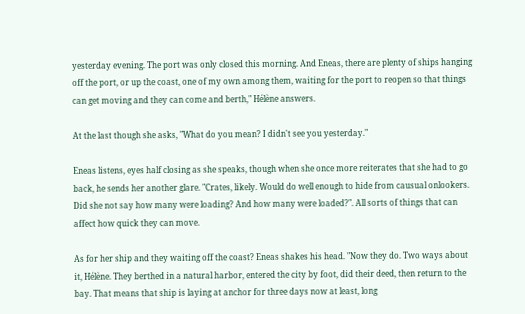yesterday evening. The port was only closed this morning. And Eneas, there are plenty of ships hanging off the port, or up the coast, one of my own among them, waiting for the port to reopen so that things can get moving and they can come and berth," Hélène answers.

At the last though she asks, "What do you mean? I didn't see you yesterday."

Eneas listens, eyes half closing as she speaks, though when she once more reiterates that she had to go back, he sends her another glare. "Crates, likely. Would do well enough to hide from causual onlookers. Did she not say how many were loading? And how many were loaded?". All sorts of things that can affect how quick they can move.

As for her ship and they waiting off the coast? Eneas shakes his head. "Now they do. Two ways about it, Hélène. They berthed in a natural harbor, entered the city by foot, did their deed, then return to the bay. That means that ship is laying at anchor for three days now at least, long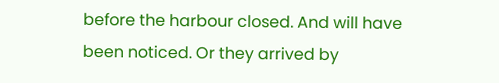before the harbour closed. And will have been noticed. Or they arrived by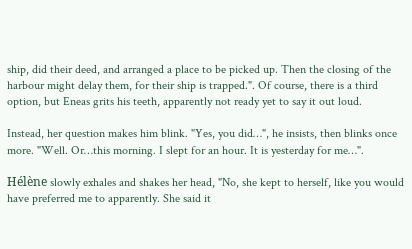ship, did their deed, and arranged a place to be picked up. Then the closing of the harbour might delay them, for their ship is trapped.". Of course, there is a third option, but Eneas grits his teeth, apparently not ready yet to say it out loud.

Instead, her question makes him blink. "Yes, you did…", he insists, then blinks once more. "Well. Or…this morning. I slept for an hour. It is yesterday for me…".

Hélène slowly exhales and shakes her head, "No, she kept to herself, like you would have preferred me to apparently. She said it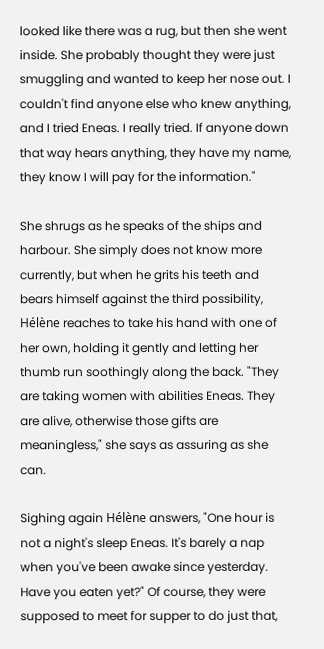looked like there was a rug, but then she went inside. She probably thought they were just smuggling and wanted to keep her nose out. I couldn't find anyone else who knew anything, and I tried Eneas. I really tried. If anyone down that way hears anything, they have my name, they know I will pay for the information."

She shrugs as he speaks of the ships and harbour. She simply does not know more currently, but when he grits his teeth and bears himself against the third possibility, Hélène reaches to take his hand with one of her own, holding it gently and letting her thumb run soothingly along the back. "They are taking women with abilities Eneas. They are alive, otherwise those gifts are meaningless," she says as assuring as she can.

Sighing again Hélène answers, "One hour is not a night's sleep Eneas. It's barely a nap when you've been awake since yesterday. Have you eaten yet?" Of course, they were supposed to meet for supper to do just that,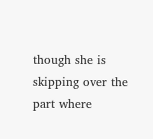though she is skipping over the part where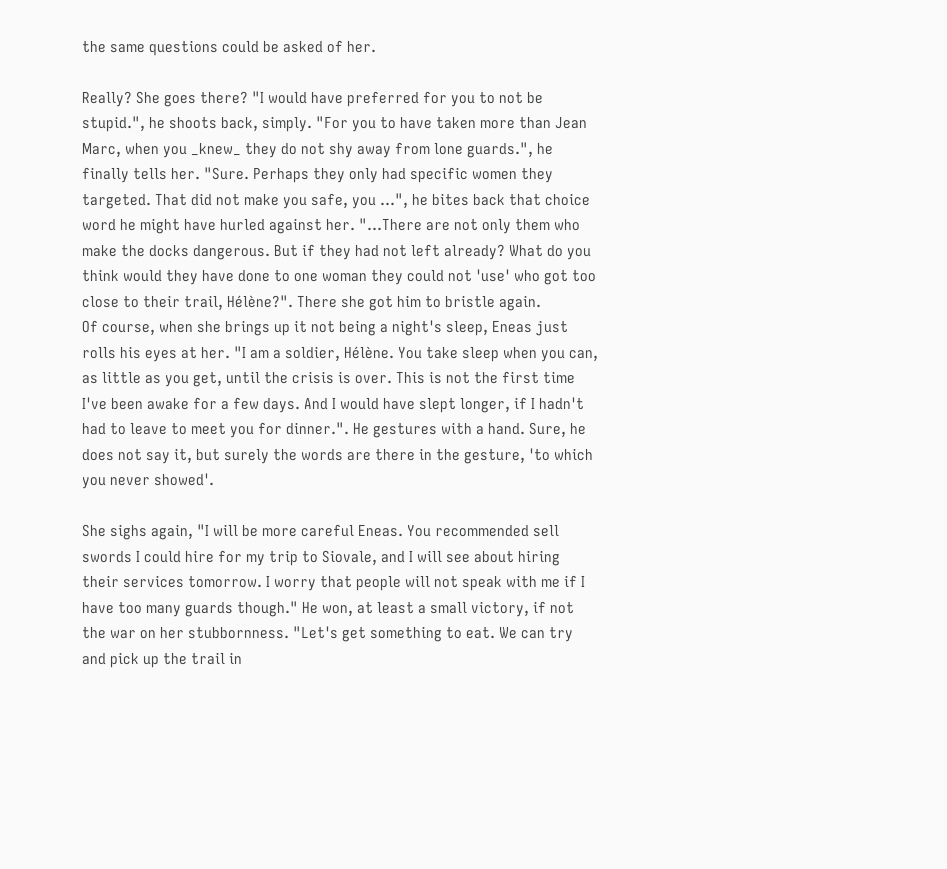the same questions could be asked of her.

Really? She goes there? "I would have preferred for you to not be stupid.", he shoots back, simply. "For you to have taken more than Jean Marc, when you _knew_ they do not shy away from lone guards.", he finally tells her. "Sure. Perhaps they only had specific women they targeted. That did not make you safe, you …", he bites back that choice word he might have hurled against her. "…There are not only them who make the docks dangerous. But if they had not left already? What do you think would they have done to one woman they could not 'use' who got too close to their trail, Hélène?". There she got him to bristle again.
Of course, when she brings up it not being a night's sleep, Eneas just rolls his eyes at her. "I am a soldier, Hélène. You take sleep when you can, as little as you get, until the crisis is over. This is not the first time I've been awake for a few days. And I would have slept longer, if I hadn't had to leave to meet you for dinner.". He gestures with a hand. Sure, he does not say it, but surely the words are there in the gesture, 'to which you never showed'.

She sighs again, "I will be more careful Eneas. You recommended sell swords I could hire for my trip to Siovale, and I will see about hiring their services tomorrow. I worry that people will not speak with me if I have too many guards though." He won, at least a small victory, if not the war on her stubbornness. "Let's get something to eat. We can try and pick up the trail in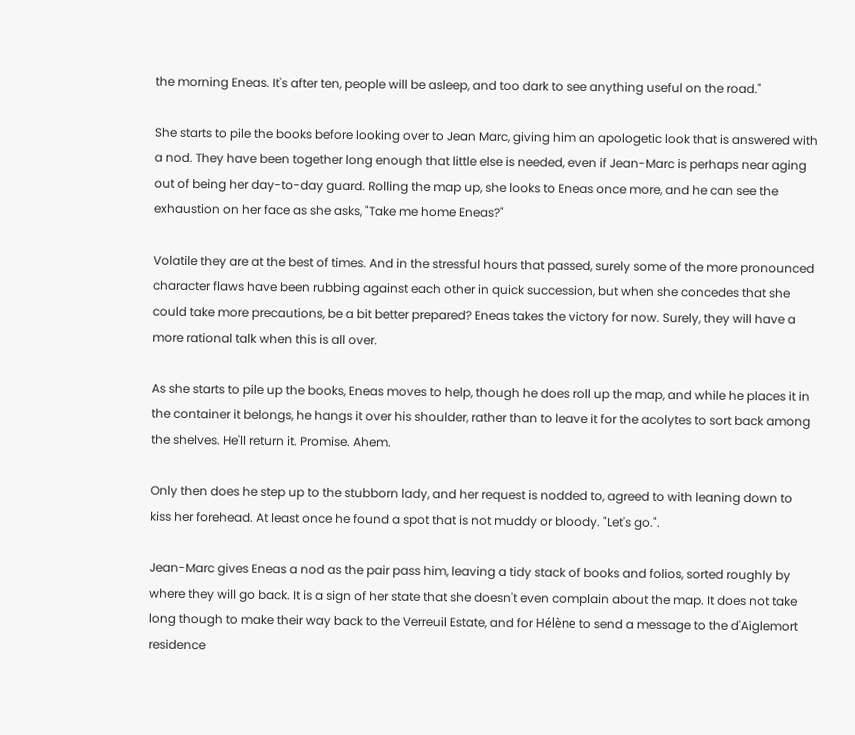the morning Eneas. It's after ten, people will be asleep, and too dark to see anything useful on the road."

She starts to pile the books before looking over to Jean Marc, giving him an apologetic look that is answered with a nod. They have been together long enough that little else is needed, even if Jean-Marc is perhaps near aging out of being her day-to-day guard. Rolling the map up, she looks to Eneas once more, and he can see the exhaustion on her face as she asks, "Take me home Eneas?"

Volatile they are at the best of times. And in the stressful hours that passed, surely some of the more pronounced character flaws have been rubbing against each other in quick succession, but when she concedes that she could take more precautions, be a bit better prepared? Eneas takes the victory for now. Surely, they will have a more rational talk when this is all over.

As she starts to pile up the books, Eneas moves to help, though he does roll up the map, and while he places it in the container it belongs, he hangs it over his shoulder, rather than to leave it for the acolytes to sort back among the shelves. He'll return it. Promise. Ahem.

Only then does he step up to the stubborn lady, and her request is nodded to, agreed to with leaning down to kiss her forehead. At least once he found a spot that is not muddy or bloody. "Let's go.".

Jean-Marc gives Eneas a nod as the pair pass him, leaving a tidy stack of books and folios, sorted roughly by where they will go back. It is a sign of her state that she doesn't even complain about the map. It does not take long though to make their way back to the Verreuil Estate, and for Hélène to send a message to the d'Aiglemort residence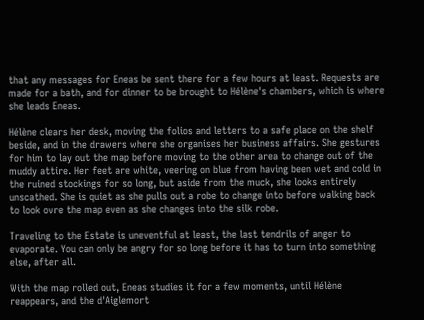that any messages for Eneas be sent there for a few hours at least. Requests are made for a bath, and for dinner to be brought to Hélène's chambers, which is where she leads Eneas.

Hélène clears her desk, moving the folios and letters to a safe place on the shelf beside, and in the drawers where she organises her business affairs. She gestures for him to lay out the map before moving to the other area to change out of the muddy attire. Her feet are white, veering on blue from having been wet and cold in the ruined stockings for so long, but aside from the muck, she looks entirely unscathed. She is quiet as she pulls out a robe to change into before walking back to look ovre the map even as she changes into the silk robe.

Traveling to the Estate is uneventful at least, the last tendrils of anger to evaporate. You can only be angry for so long before it has to turn into something else, after all.

With the map rolled out, Eneas studies it for a few moments, until Hélène reappears, and the d'Aiglemort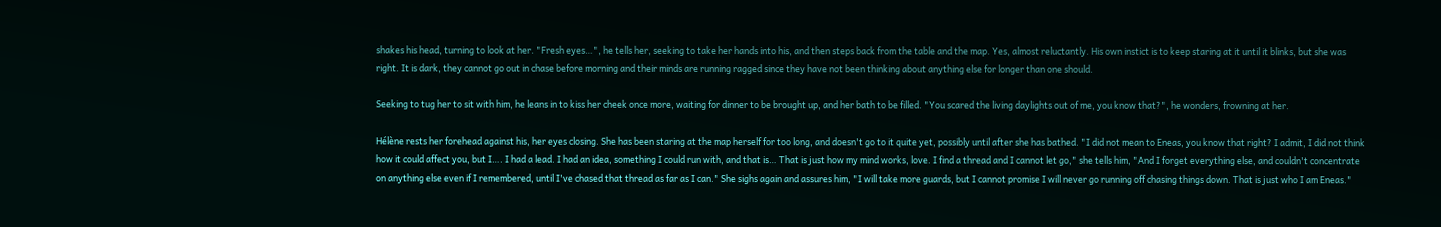shakes his head, turning to look at her. "Fresh eyes…", he tells her, seeking to take her hands into his, and then steps back from the table and the map. Yes, almost reluctantly. His own instict is to keep staring at it until it blinks, but she was right. It is dark, they cannot go out in chase before morning and their minds are running ragged since they have not been thinking about anything else for longer than one should.

Seeking to tug her to sit with him, he leans in to kiss her cheek once more, waiting for dinner to be brought up, and her bath to be filled. "You scared the living daylights out of me, you know that?", he wonders, frowning at her.

Hélène rests her forehead against his, her eyes closing. She has been staring at the map herself for too long, and doesn't go to it quite yet, possibly until after she has bathed. "I did not mean to Eneas, you know that right? I admit, I did not think how it could affect you, but I…. I had a lead. I had an idea, something I could run with, and that is… That is just how my mind works, love. I find a thread and I cannot let go," she tells him, "And I forget everything else, and couldn't concentrate on anything else even if I remembered, until I've chased that thread as far as I can." She sighs again and assures him, "I will take more guards, but I cannot promise I will never go running off chasing things down. That is just who I am Eneas."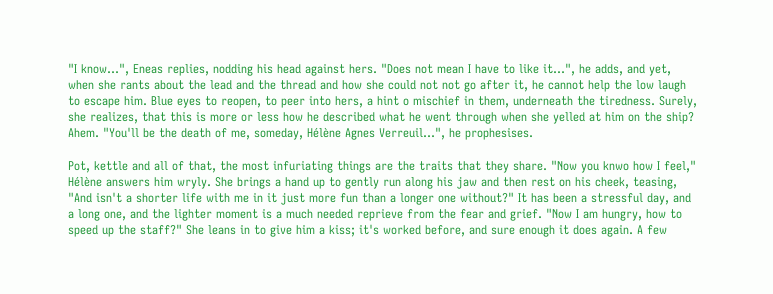"I know…", Eneas replies, nodding his head against hers. "Does not mean I have to like it…", he adds, and yet, when she rants about the lead and the thread and how she could not not go after it, he cannot help the low laugh to escape him. Blue eyes to reopen, to peer into hers, a hint o mischief in them, underneath the tiredness. Surely, she realizes, that this is more or less how he described what he went through when she yelled at him on the ship? Ahem. "You'll be the death of me, someday, Hélène Agnes Verreuil…", he prophesises.

Pot, kettle and all of that, the most infuriating things are the traits that they share. "Now you knwo how I feel," Hélène answers him wryly. She brings a hand up to gently run along his jaw and then rest on his cheek, teasing, "And isn't a shorter life with me in it just more fun than a longer one without?" It has been a stressful day, and a long one, and the lighter moment is a much needed reprieve from the fear and grief. "Now I am hungry, how to speed up the staff?" She leans in to give him a kiss; it's worked before, and sure enough it does again. A few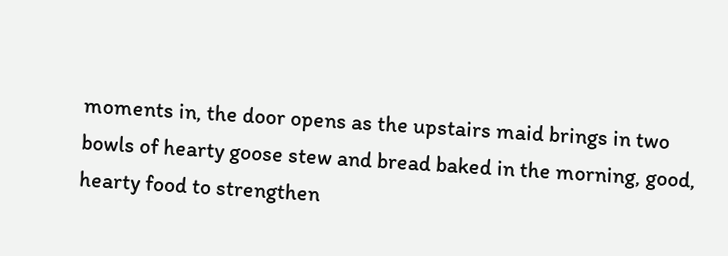moments in, the door opens as the upstairs maid brings in two bowls of hearty goose stew and bread baked in the morning, good, hearty food to strengthen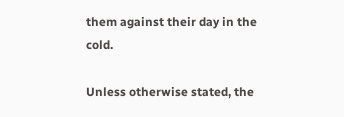them against their day in the cold.

Unless otherwise stated, the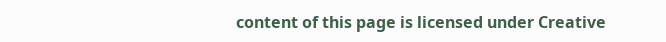content of this page is licensed under Creative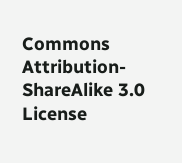Commons Attribution-ShareAlike 3.0 License